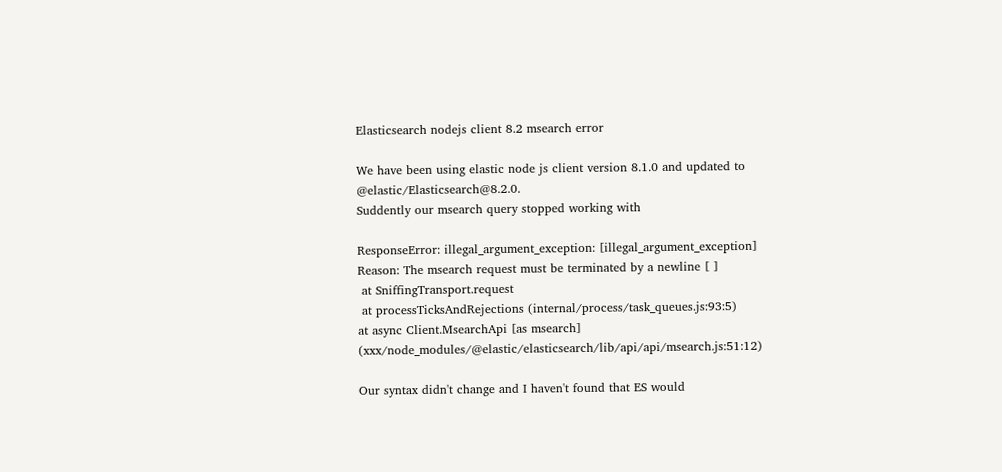Elasticsearch nodejs client 8.2 msearch error

We have been using elastic node js client version 8.1.0 and updated to @elastic/Elasticsearch@8.2.0.
Suddently our msearch query stopped working with

ResponseError: illegal_argument_exception: [illegal_argument_exception] Reason: The msearch request must be terminated by a newline [ ]
 at SniffingTransport.request
 at processTicksAndRejections (internal/process/task_queues.js:93:5)
at async Client.MsearchApi [as msearch] (xxx/node_modules/@elastic/elasticsearch/lib/api/api/msearch.js:51:12)

Our syntax didn't change and I haven't found that ES would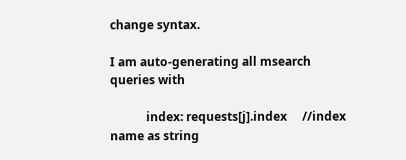change syntax.

I am auto-generating all msearch queries with

            index: requests[j].index     //index name as string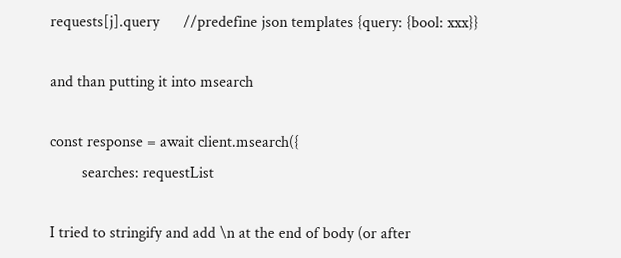requests[j].query      //predefine json templates {query: {bool: xxx}}

and than putting it into msearch

const response = await client.msearch({
        searches: requestList

I tried to stringify and add \n at the end of body (or after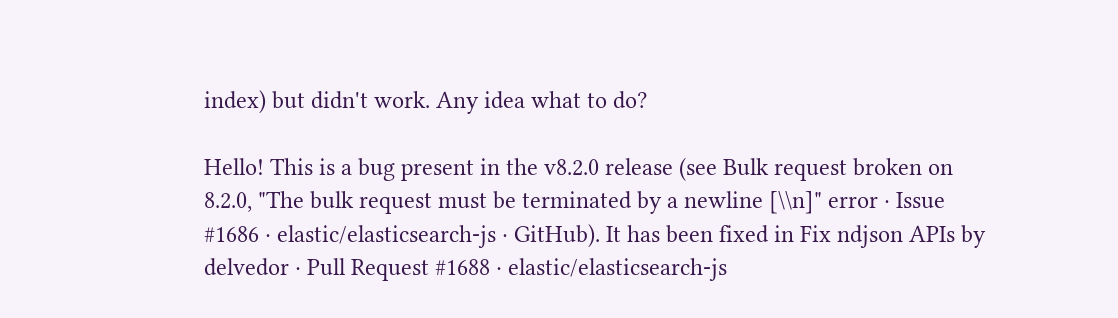index) but didn't work. Any idea what to do?

Hello! This is a bug present in the v8.2.0 release (see Bulk request broken on 8.2.0, "The bulk request must be terminated by a newline [\\n]" error · Issue #1686 · elastic/elasticsearch-js · GitHub). It has been fixed in Fix ndjson APIs by delvedor · Pull Request #1688 · elastic/elasticsearch-js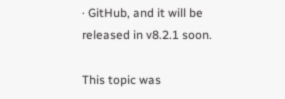· GitHub, and it will be released in v8.2.1 soon.

This topic was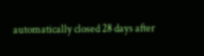automatically closed 28 days after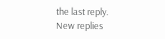the last reply. New replies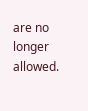are no longer allowed.